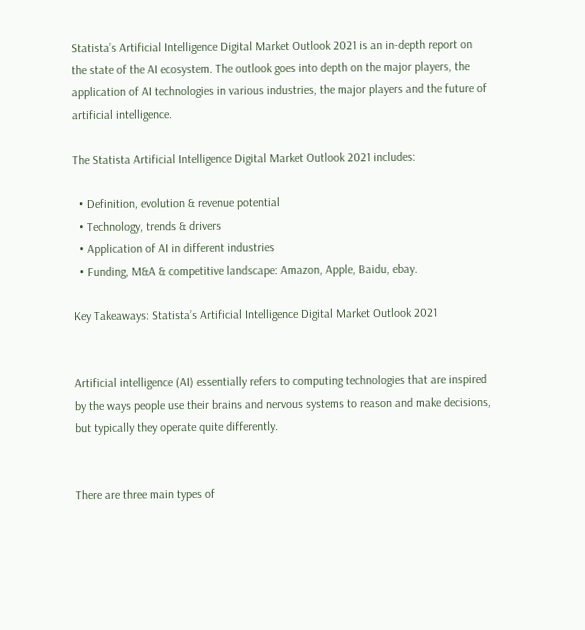Statista’s Artificial Intelligence Digital Market Outlook 2021 is an in-depth report on the state of the AI ecosystem. The outlook goes into depth on the major players, the application of AI technologies in various industries, the major players and the future of artificial intelligence.

The Statista Artificial Intelligence Digital Market Outlook 2021 includes:

  • Definition, evolution & revenue potential
  • Technology, trends & drivers
  • Application of AI in different industries
  • Funding, M&A & competitive landscape: Amazon, Apple, Baidu, ebay.

Key Takeaways: Statista’s Artificial Intelligence Digital Market Outlook 2021


Artificial intelligence (AI) essentially refers to computing technologies that are inspired by the ways people use their brains and nervous systems to reason and make decisions, but typically they operate quite differently.


There are three main types of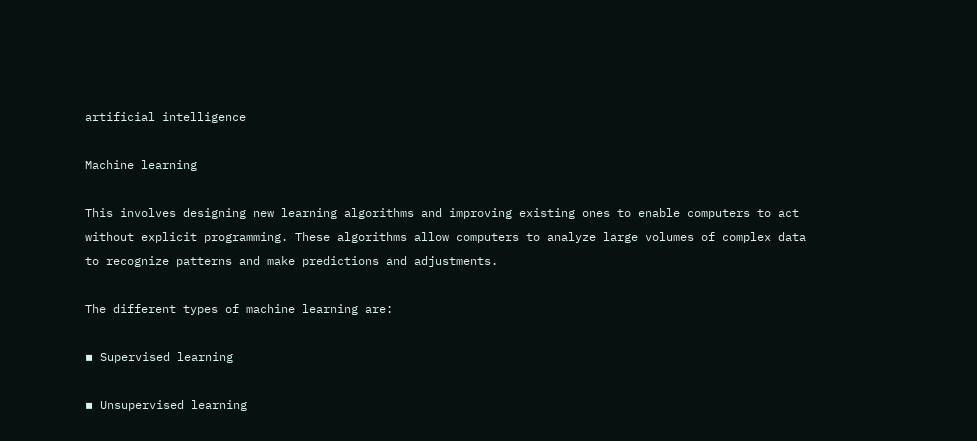artificial intelligence

Machine learning

This involves designing new learning algorithms and improving existing ones to enable computers to act without explicit programming. These algorithms allow computers to analyze large volumes of complex data to recognize patterns and make predictions and adjustments.

The different types of machine learning are:

▪ Supervised learning

▪ Unsupervised learning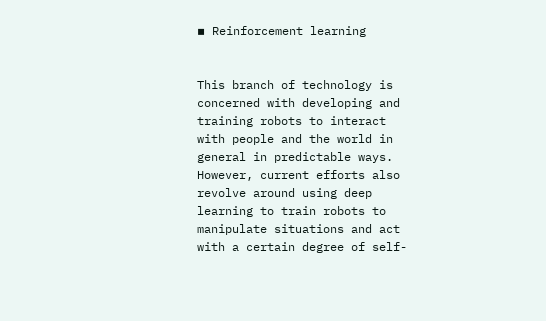▪ Reinforcement learning


This branch of technology is concerned with developing and training robots to interact with people and the world in general in predictable ways. However, current efforts also revolve around using deep learning to train robots to manipulate situations and act with a certain degree of self-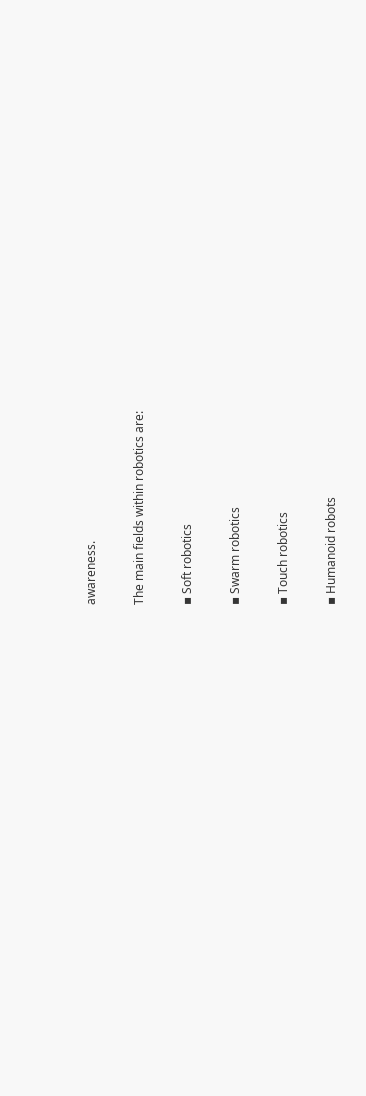awareness.

The main fields within robotics are:

▪ Soft robotics

▪ Swarm robotics

▪ Touch robotics

▪ Humanoid robots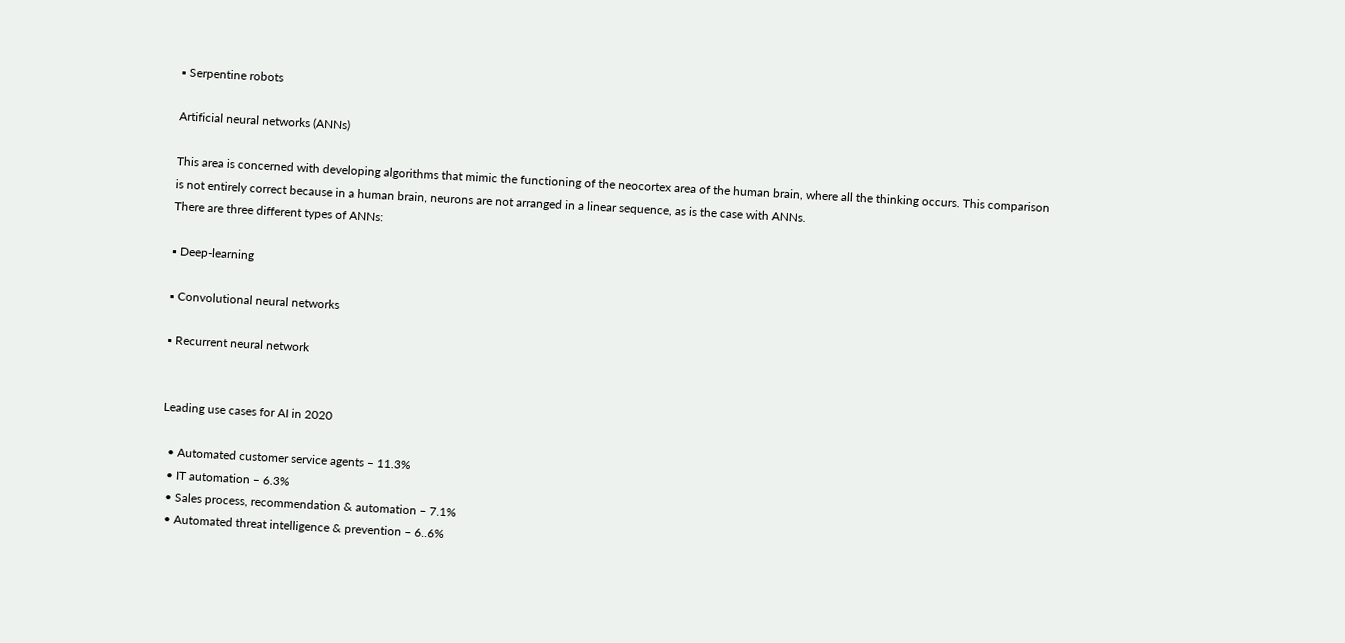▪ Serpentine robots

Artificial neural networks (ANNs)

This area is concerned with developing algorithms that mimic the functioning of the neocortex area of the human brain, where all the thinking occurs. This comparison is not entirely correct because in a human brain, neurons are not arranged in a linear sequence, as is the case with ANNs.
There are three different types of ANNs:

▪ Deep-learning

▪ Convolutional neural networks

▪ Recurrent neural network


Leading use cases for AI in 2020

  • Automated customer service agents – 11.3%
  • IT automation – 6.3%
  • Sales process, recommendation & automation – 7.1%
  • Automated threat intelligence & prevention – 6..6%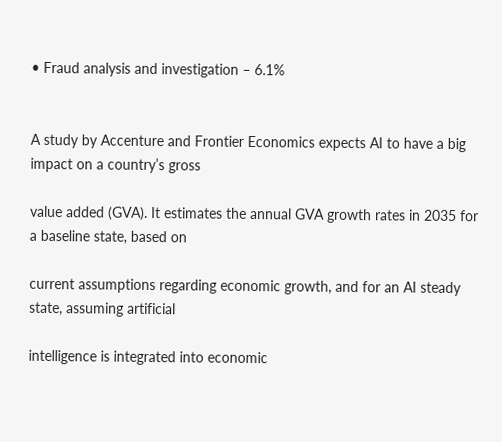• Fraud analysis and investigation – 6.1%


A study by Accenture and Frontier Economics expects AI to have a big impact on a country’s gross

value added (GVA). It estimates the annual GVA growth rates in 2035 for a baseline state, based on

current assumptions regarding economic growth, and for an AI steady state, assuming artificial

intelligence is integrated into economic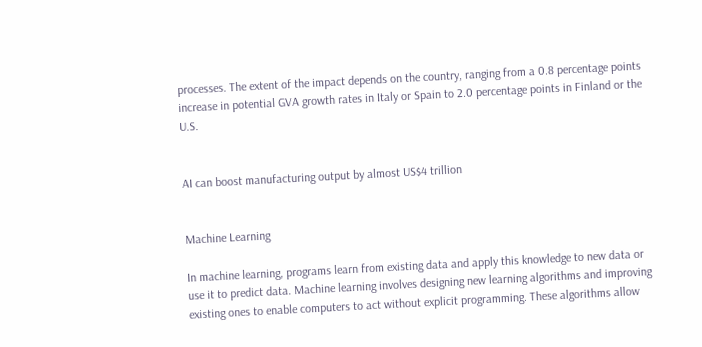processes. The extent of the impact depends on the country, ranging from a 0.8 percentage points increase in potential GVA growth rates in Italy or Spain to 2.0 percentage points in Finland or the U.S.


AI can boost manufacturing output by almost US$4 trillion


Machine Learning

In machine learning, programs learn from existing data and apply this knowledge to new data or use it to predict data. Machine learning involves designing new learning algorithms and improving existing ones to enable computers to act without explicit programming. These algorithms allow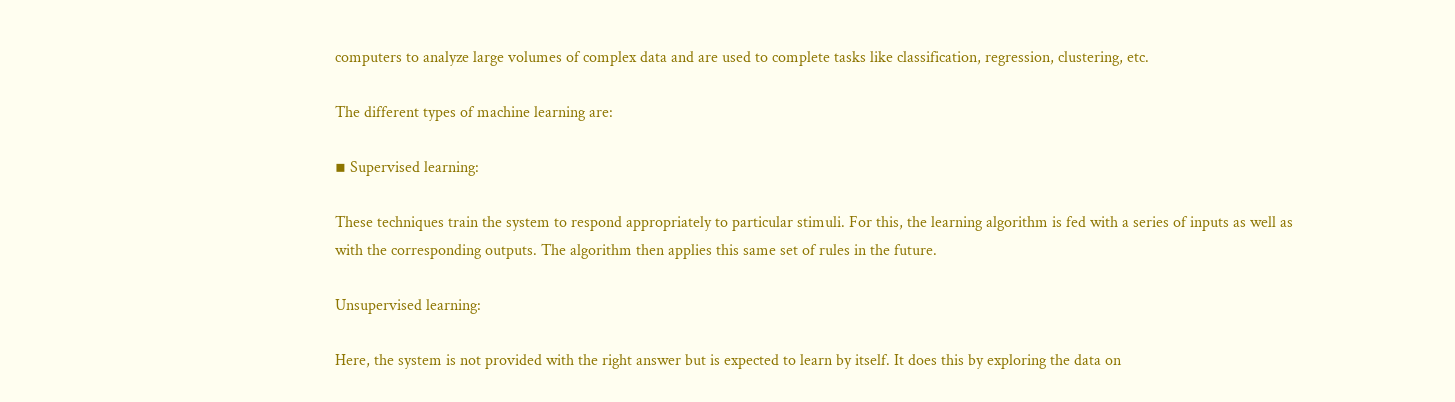computers to analyze large volumes of complex data and are used to complete tasks like classification, regression, clustering, etc.

The different types of machine learning are:

▪ Supervised learning:

These techniques train the system to respond appropriately to particular stimuli. For this, the learning algorithm is fed with a series of inputs as well as with the corresponding outputs. The algorithm then applies this same set of rules in the future.

Unsupervised learning:

Here, the system is not provided with the right answer but is expected to learn by itself. It does this by exploring the data on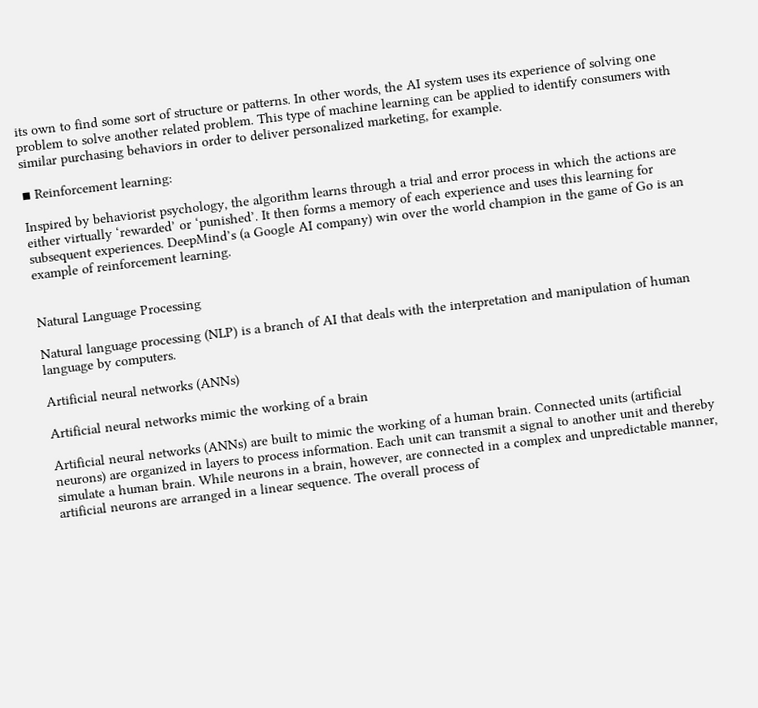its own to find some sort of structure or patterns. In other words, the AI system uses its experience of solving one problem to solve another related problem. This type of machine learning can be applied to identify consumers with similar purchasing behaviors in order to deliver personalized marketing, for example.

▪ Reinforcement learning:

Inspired by behaviorist psychology, the algorithm learns through a trial and error process in which the actions are either virtually ‘rewarded’ or ‘punished’. It then forms a memory of each experience and uses this learning for subsequent experiences. DeepMind’s (a Google AI company) win over the world champion in the game of Go is an example of reinforcement learning.


Natural Language Processing

Natural language processing (NLP) is a branch of AI that deals with the interpretation and manipulation of human language by computers.

Artificial neural networks (ANNs)

Artificial neural networks mimic the working of a brain

Artificial neural networks (ANNs) are built to mimic the working of a human brain. Connected units (artificial neurons) are organized in layers to process information. Each unit can transmit a signal to another unit and thereby simulate a human brain. While neurons in a brain, however, are connected in a complex and unpredictable manner, artificial neurons are arranged in a linear sequence. The overall process of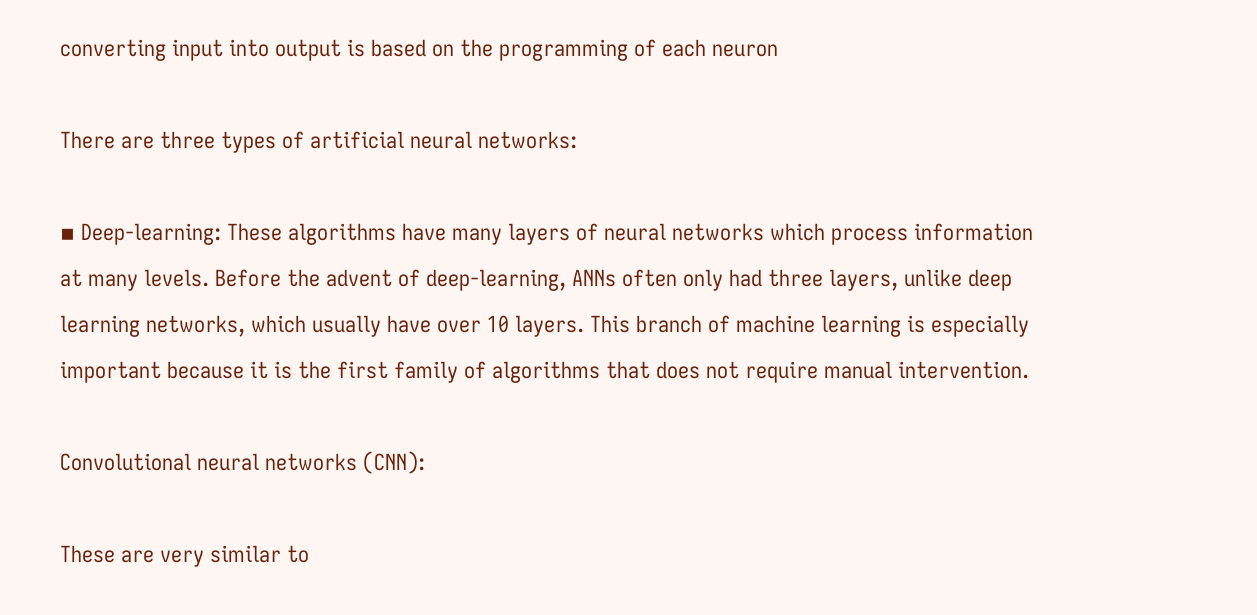converting input into output is based on the programming of each neuron

There are three types of artificial neural networks:

▪ Deep-learning: These algorithms have many layers of neural networks which process information at many levels. Before the advent of deep-learning, ANNs often only had three layers, unlike deep learning networks, which usually have over 10 layers. This branch of machine learning is especially important because it is the first family of algorithms that does not require manual intervention.

Convolutional neural networks (CNN):

These are very similar to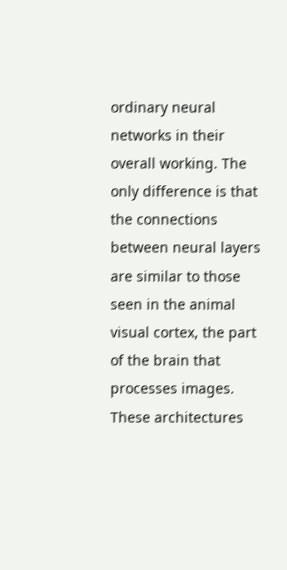ordinary neural networks in their overall working. The only difference is that the connections between neural layers are similar to those seen in the animal visual cortex, the part of the brain that processes images. These architectures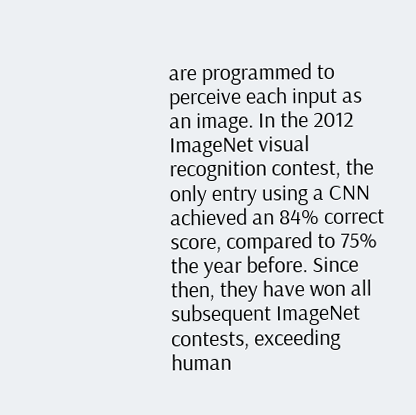are programmed to perceive each input as an image. In the 2012 ImageNet visual recognition contest, the only entry using a CNN achieved an 84% correct score, compared to 75% the year before. Since then, they have won all subsequent ImageNet contests, exceeding human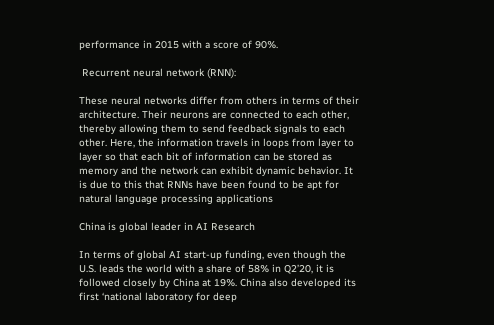performance in 2015 with a score of 90%.

 Recurrent neural network (RNN):

These neural networks differ from others in terms of their architecture. Their neurons are connected to each other, thereby allowing them to send feedback signals to each other. Here, the information travels in loops from layer to layer so that each bit of information can be stored as memory and the network can exhibit dynamic behavior. It is due to this that RNNs have been found to be apt for natural language processing applications

China is global leader in AI Research

In terms of global AI start-up funding, even though the U.S. leads the world with a share of 58% in Q2’20, it is followed closely by China at 19%. China also developed its first ‘national laboratory for deep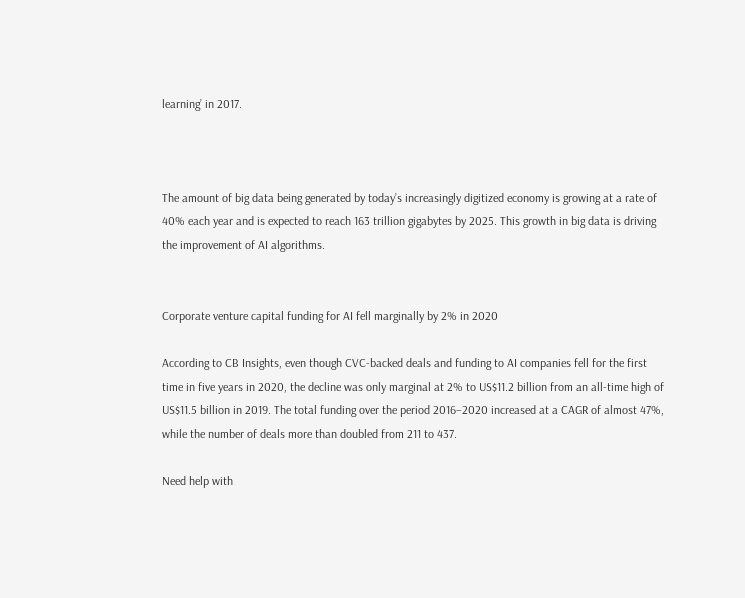learning’ in 2017.



The amount of big data being generated by today’s increasingly digitized economy is growing at a rate of 40% each year and is expected to reach 163 trillion gigabytes by 2025. This growth in big data is driving the improvement of AI algorithms.


Corporate venture capital funding for AI fell marginally by 2% in 2020

According to CB Insights, even though CVC-backed deals and funding to AI companies fell for the first time in five years in 2020, the decline was only marginal at 2% to US$11.2 billion from an all-time high of US$11.5 billion in 2019. The total funding over the period 2016–2020 increased at a CAGR of almost 47%, while the number of deals more than doubled from 211 to 437.

Need help with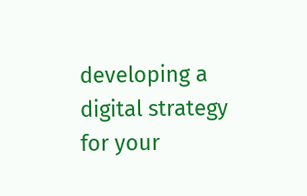developing a digital strategy for your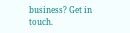business? Get in touch.